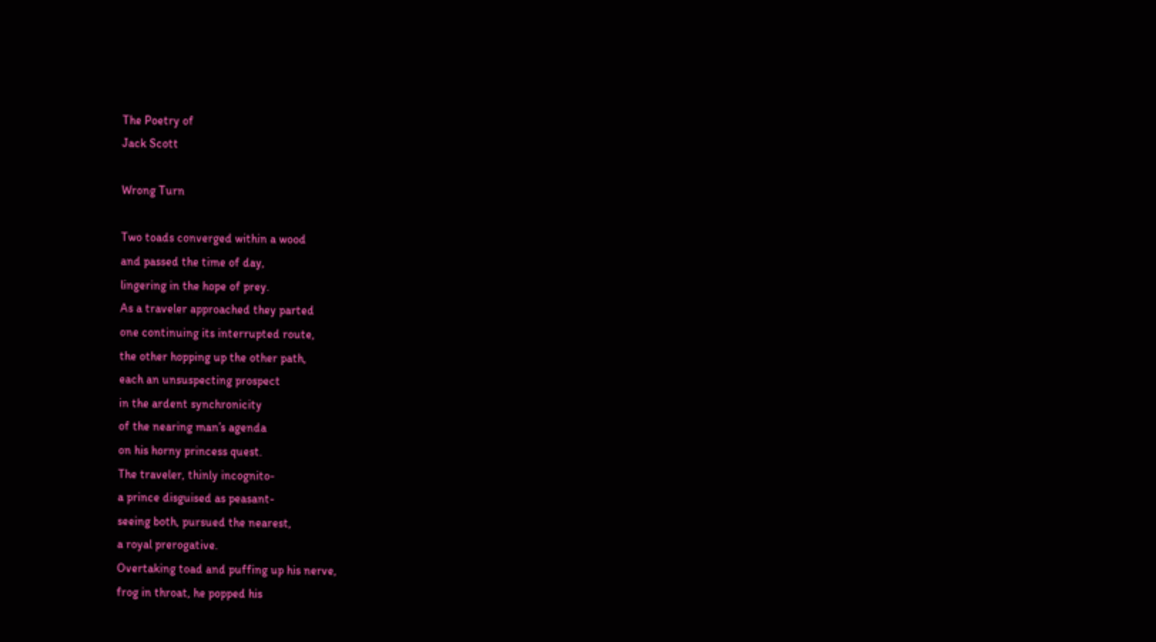The Poetry of
Jack Scott

Wrong Turn

Two toads converged within a wood
and passed the time of day,
lingering in the hope of prey.
As a traveler approached they parted
one continuing its interrupted route,
the other hopping up the other path,
each an unsuspecting prospect
in the ardent synchronicity
of the nearing man’s agenda
on his horny princess quest.
The traveler, thinly incognito-
a prince disguised as peasant-
seeing both, pursued the nearest,
a royal prerogative.
Overtaking toad and puffing up his nerve,
frog in throat, he popped his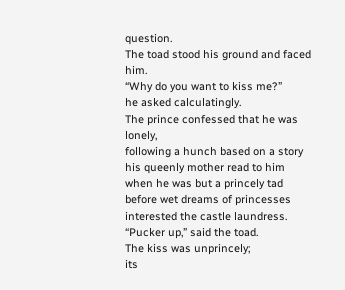question.
The toad stood his ground and faced him.
“Why do you want to kiss me?”
he asked calculatingly.
The prince confessed that he was lonely,
following a hunch based on a story
his queenly mother read to him
when he was but a princely tad
before wet dreams of princesses
interested the castle laundress.
“Pucker up,” said the toad.
The kiss was unprincely;
its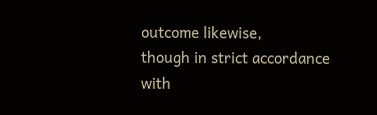outcome likewise,
though in strict accordance
with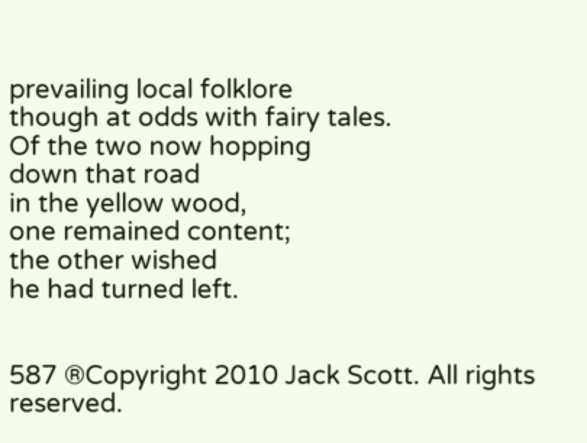prevailing local folklore
though at odds with fairy tales.
Of the two now hopping
down that road
in the yellow wood,
one remained content;
the other wished
he had turned left.


587 ®Copyright 2010 Jack Scott. All rights reserved.